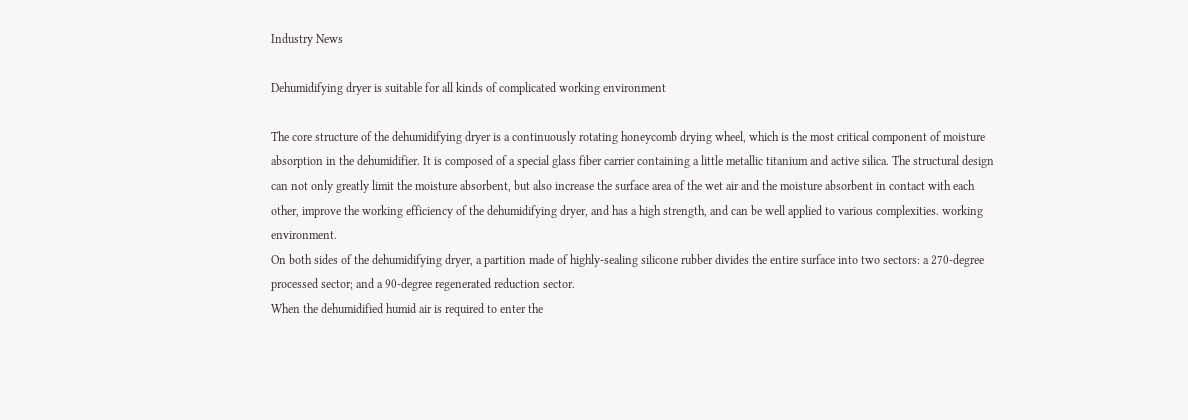Industry News

Dehumidifying dryer is suitable for all kinds of complicated working environment

The core structure of the dehumidifying dryer is a continuously rotating honeycomb drying wheel, which is the most critical component of moisture absorption in the dehumidifier. It is composed of a special glass fiber carrier containing a little metallic titanium and active silica. The structural design can not only greatly limit the moisture absorbent, but also increase the surface area of the wet air and the moisture absorbent in contact with each other, improve the working efficiency of the dehumidifying dryer, and has a high strength, and can be well applied to various complexities. working environment.
On both sides of the dehumidifying dryer, a partition made of highly-sealing silicone rubber divides the entire surface into two sectors: a 270-degree processed sector; and a 90-degree regenerated reduction sector.
When the dehumidified humid air is required to enter the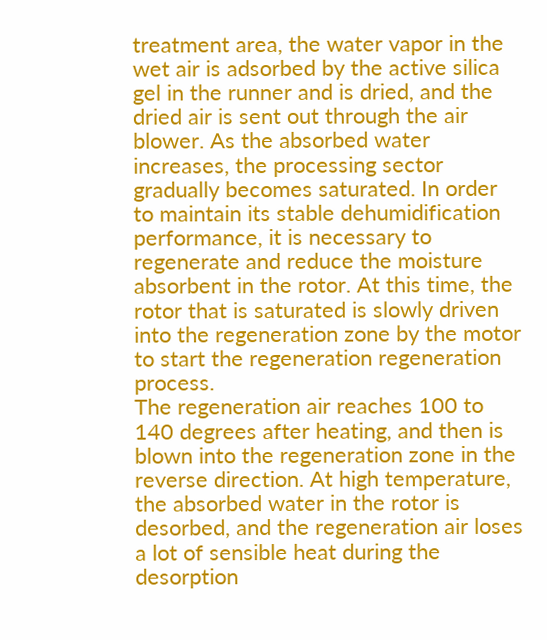treatment area, the water vapor in the wet air is adsorbed by the active silica gel in the runner and is dried, and the dried air is sent out through the air blower. As the absorbed water increases, the processing sector gradually becomes saturated. In order to maintain its stable dehumidification performance, it is necessary to regenerate and reduce the moisture absorbent in the rotor. At this time, the rotor that is saturated is slowly driven into the regeneration zone by the motor to start the regeneration regeneration process.
The regeneration air reaches 100 to 140 degrees after heating, and then is blown into the regeneration zone in the reverse direction. At high temperature, the absorbed water in the rotor is desorbed, and the regeneration air loses a lot of sensible heat during the desorption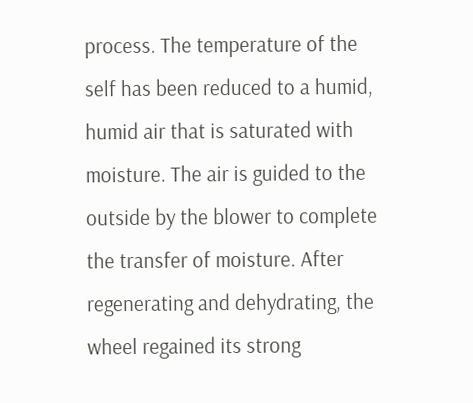process. The temperature of the self has been reduced to a humid, humid air that is saturated with moisture. The air is guided to the outside by the blower to complete the transfer of moisture. After regenerating and dehydrating, the wheel regained its strong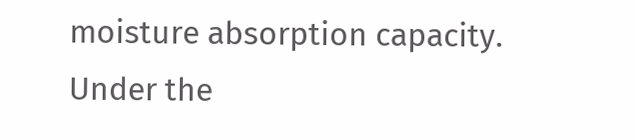moisture absorption capacity. Under the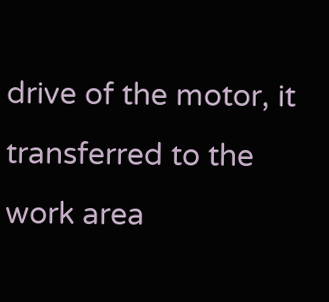drive of the motor, it transferred to the work area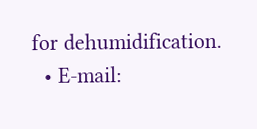for dehumidification.
  • E-mail: